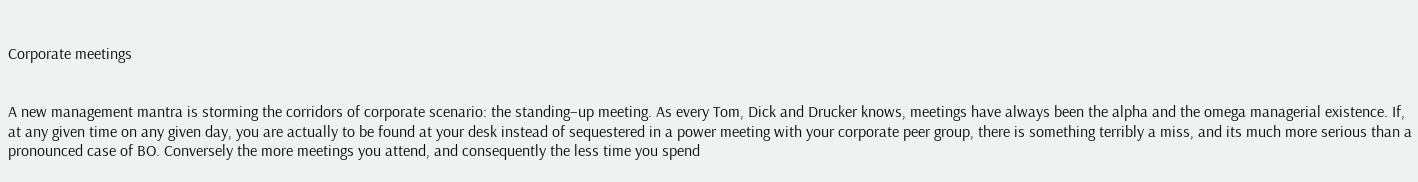Corporate meetings


A new management mantra is storming the corridors of corporate scenario: the standing–up meeting. As every Tom, Dick and Drucker knows, meetings have always been the alpha and the omega managerial existence. If, at any given time on any given day, you are actually to be found at your desk instead of sequestered in a power meeting with your corporate peer group, there is something terribly a miss, and its much more serious than a pronounced case of BO. Conversely the more meetings you attend, and consequently the less time you spend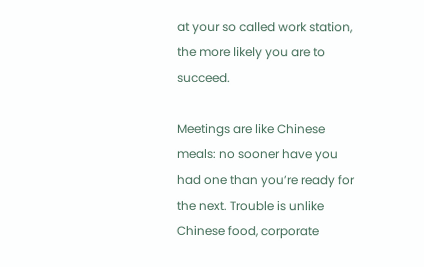at your so called work station, the more likely you are to succeed.

Meetings are like Chinese meals: no sooner have you had one than you’re ready for the next. Trouble is unlike Chinese food, corporate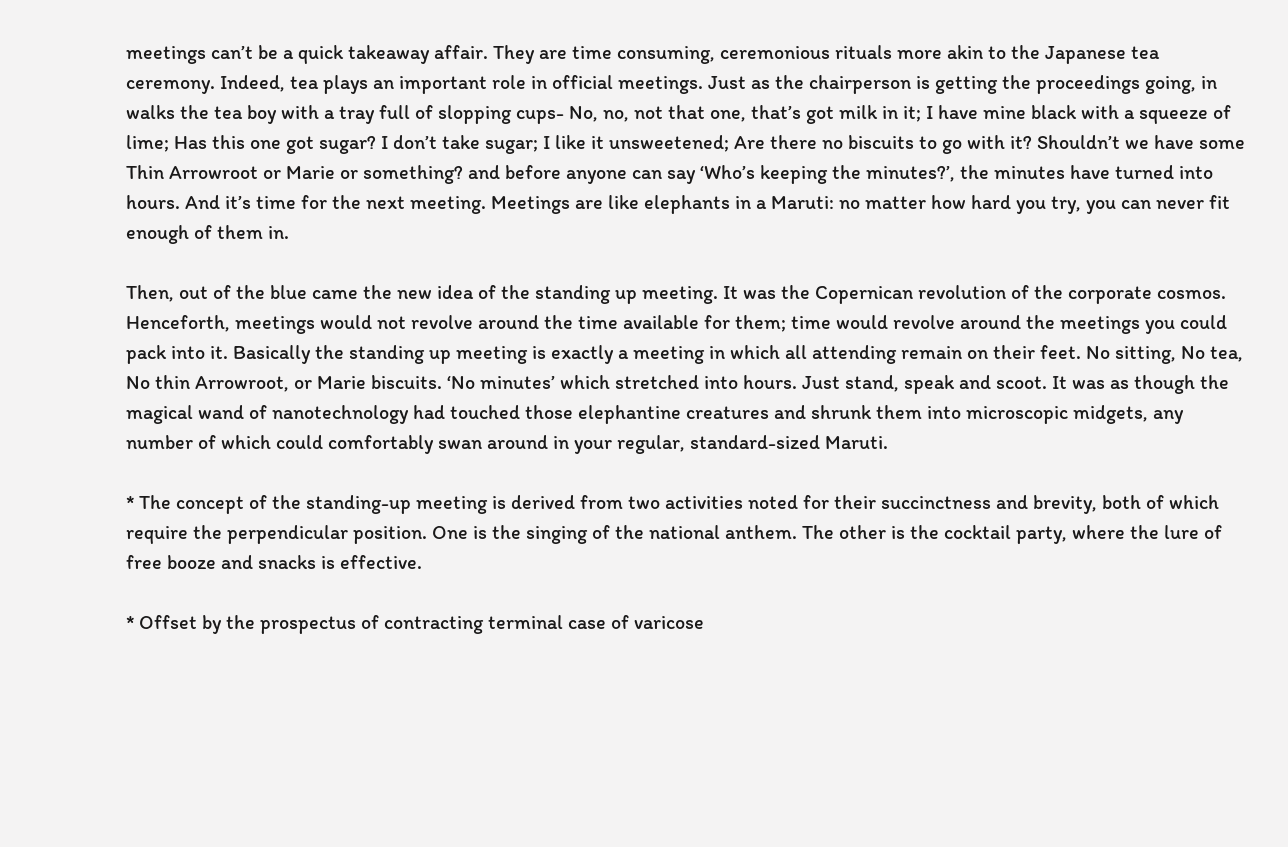meetings can’t be a quick takeaway affair. They are time consuming, ceremonious rituals more akin to the Japanese tea ceremony. Indeed, tea plays an important role in official meetings. Just as the chairperson is getting the proceedings going, in walks the tea boy with a tray full of slopping cups- No, no, not that one, that’s got milk in it; I have mine black with a squeeze of lime; Has this one got sugar? I don’t take sugar; I like it unsweetened; Are there no biscuits to go with it? Shouldn’t we have some Thin Arrowroot or Marie or something? and before anyone can say ‘Who’s keeping the minutes?’, the minutes have turned into hours. And it’s time for the next meeting. Meetings are like elephants in a Maruti: no matter how hard you try, you can never fit enough of them in.

Then, out of the blue came the new idea of the standing up meeting. It was the Copernican revolution of the corporate cosmos. Henceforth, meetings would not revolve around the time available for them; time would revolve around the meetings you could pack into it. Basically the standing up meeting is exactly a meeting in which all attending remain on their feet. No sitting, No tea, No thin Arrowroot, or Marie biscuits. ‘No minutes’ which stretched into hours. Just stand, speak and scoot. It was as though the magical wand of nanotechnology had touched those elephantine creatures and shrunk them into microscopic midgets, any number of which could comfortably swan around in your regular, standard-sized Maruti.

* The concept of the standing-up meeting is derived from two activities noted for their succinctness and brevity, both of which require the perpendicular position. One is the singing of the national anthem. The other is the cocktail party, where the lure of free booze and snacks is effective.

* Offset by the prospectus of contracting terminal case of varicose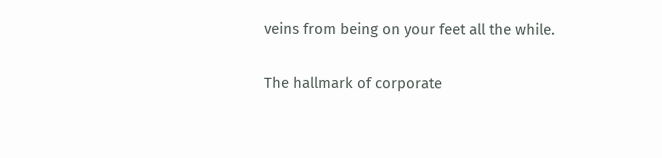veins from being on your feet all the while.

The hallmark of corporate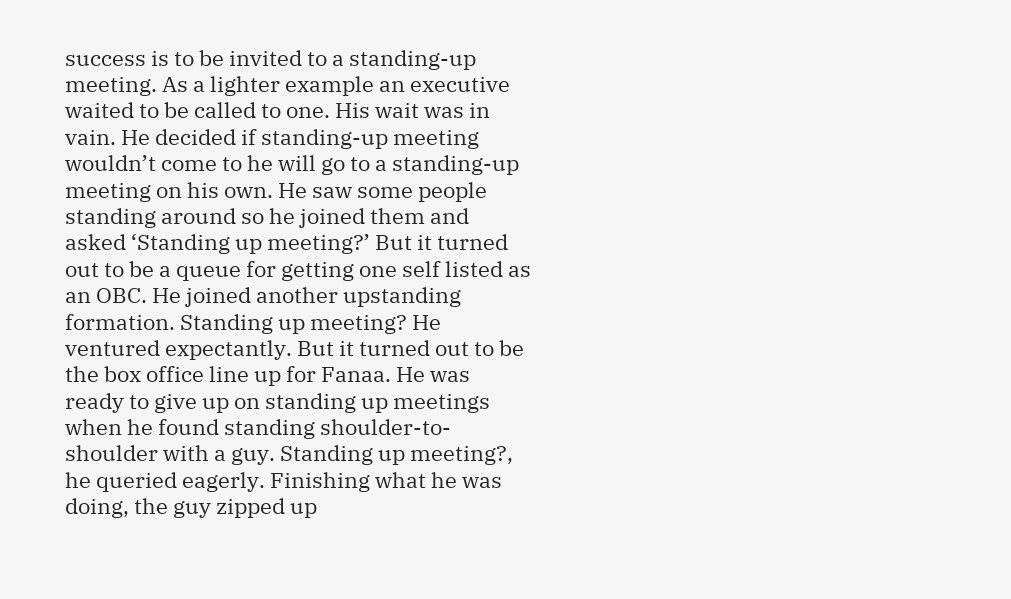success is to be invited to a standing-up meeting. As a lighter example an executive waited to be called to one. His wait was in vain. He decided if standing-up meeting wouldn’t come to he will go to a standing-up meeting on his own. He saw some people standing around so he joined them and asked ‘Standing up meeting?’ But it turned out to be a queue for getting one self listed as an OBC. He joined another upstanding formation. Standing up meeting? He ventured expectantly. But it turned out to be the box office line up for Fanaa. He was ready to give up on standing up meetings when he found standing shoulder-to-shoulder with a guy. Standing up meeting?, he queried eagerly. Finishing what he was doing, the guy zipped up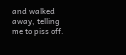and walked away, telling me to piss off.